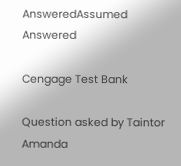AnsweredAssumed Answered

Cengage Test Bank

Question asked by Taintor Amanda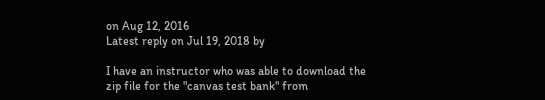on Aug 12, 2016
Latest reply on Jul 19, 2018 by

I have an instructor who was able to download the zip file for the "canvas test bank" from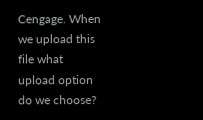Cengage. When we upload this file what upload option do we choose?